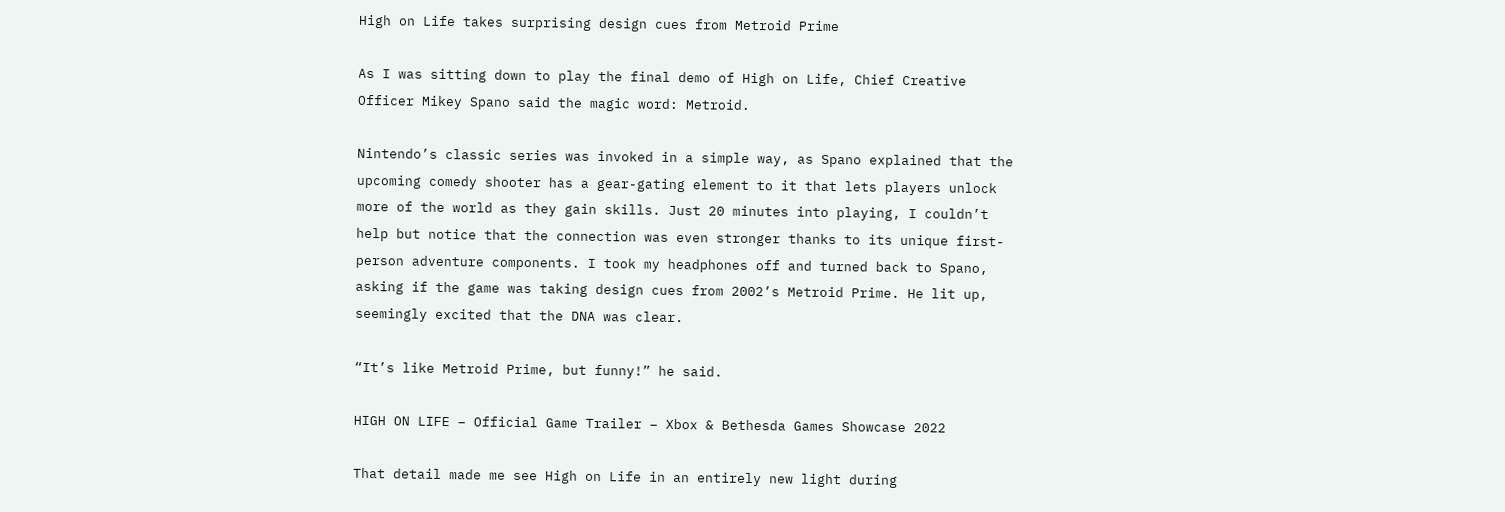High on Life takes surprising design cues from Metroid Prime

As I was sitting down to play the final demo of High on Life, Chief Creative Officer Mikey Spano said the magic word: Metroid.

Nintendo’s classic series was invoked in a simple way, as Spano explained that the upcoming comedy shooter has a gear-gating element to it that lets players unlock more of the world as they gain skills. Just 20 minutes into playing, I couldn’t help but notice that the connection was even stronger thanks to its unique first-person adventure components. I took my headphones off and turned back to Spano, asking if the game was taking design cues from 2002’s Metroid Prime. He lit up, seemingly excited that the DNA was clear.

“It’s like Metroid Prime, but funny!” he said.

HIGH ON LIFE – Official Game Trailer – Xbox & Bethesda Games Showcase 2022

That detail made me see High on Life in an entirely new light during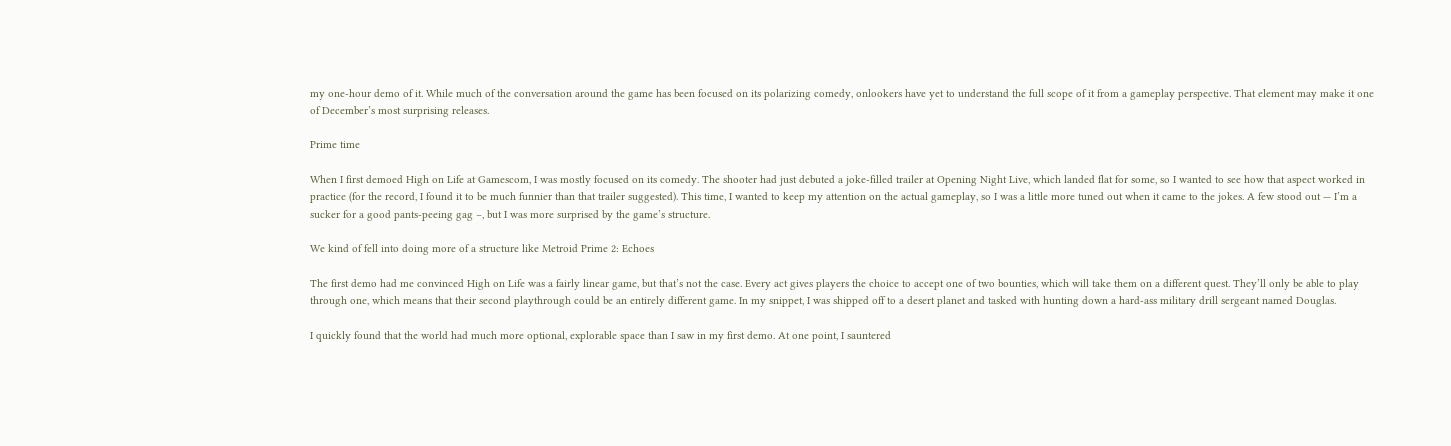my one-hour demo of it. While much of the conversation around the game has been focused on its polarizing comedy, onlookers have yet to understand the full scope of it from a gameplay perspective. That element may make it one of December’s most surprising releases.

Prime time

When I first demoed High on Life at Gamescom, I was mostly focused on its comedy. The shooter had just debuted a joke-filled trailer at Opening Night Live, which landed flat for some, so I wanted to see how that aspect worked in practice (for the record, I found it to be much funnier than that trailer suggested). This time, I wanted to keep my attention on the actual gameplay, so I was a little more tuned out when it came to the jokes. A few stood out — I’m a sucker for a good pants-peeing gag –, but I was more surprised by the game’s structure.

We kind of fell into doing more of a structure like Metroid Prime 2: Echoes

The first demo had me convinced High on Life was a fairly linear game, but that’s not the case. Every act gives players the choice to accept one of two bounties, which will take them on a different quest. They’ll only be able to play through one, which means that their second playthrough could be an entirely different game. In my snippet, I was shipped off to a desert planet and tasked with hunting down a hard-ass military drill sergeant named Douglas.

I quickly found that the world had much more optional, explorable space than I saw in my first demo. At one point, I sauntered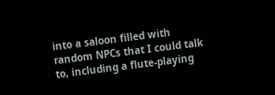into a saloon filled with random NPCs that I could talk to, including a flute-playing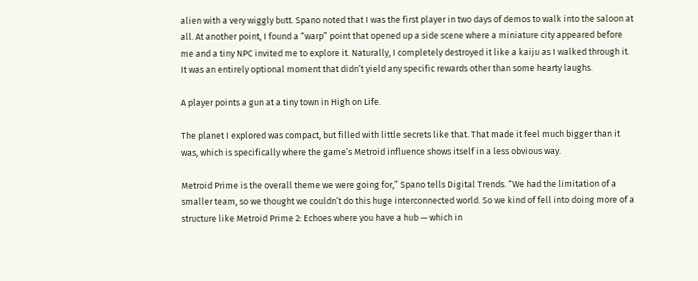alien with a very wiggly butt. Spano noted that I was the first player in two days of demos to walk into the saloon at all. At another point, I found a “warp” point that opened up a side scene where a miniature city appeared before me and a tiny NPC invited me to explore it. Naturally, I completely destroyed it like a kaiju as I walked through it. It was an entirely optional moment that didn’t yield any specific rewards other than some hearty laughs.

A player points a gun at a tiny town in High on Life.

The planet I explored was compact, but filled with little secrets like that. That made it feel much bigger than it was, which is specifically where the game’s Metroid influence shows itself in a less obvious way.

Metroid Prime is the overall theme we were going for,” Spano tells Digital Trends. “We had the limitation of a smaller team, so we thought we couldn’t do this huge interconnected world. So we kind of fell into doing more of a structure like Metroid Prime 2: Echoes where you have a hub — which in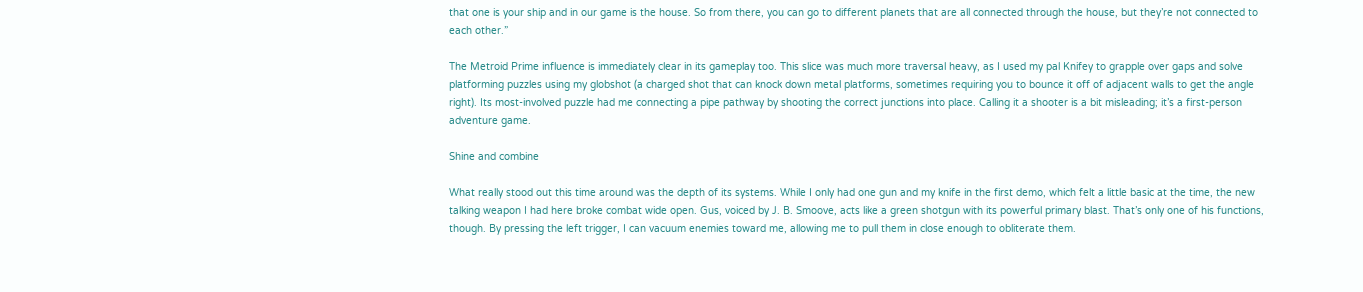that one is your ship and in our game is the house. So from there, you can go to different planets that are all connected through the house, but they’re not connected to each other.”

The Metroid Prime influence is immediately clear in its gameplay too. This slice was much more traversal heavy, as I used my pal Knifey to grapple over gaps and solve platforming puzzles using my globshot (a charged shot that can knock down metal platforms, sometimes requiring you to bounce it off of adjacent walls to get the angle right). Its most-involved puzzle had me connecting a pipe pathway by shooting the correct junctions into place. Calling it a shooter is a bit misleading; it’s a first-person adventure game.

Shine and combine

What really stood out this time around was the depth of its systems. While I only had one gun and my knife in the first demo, which felt a little basic at the time, the new talking weapon I had here broke combat wide open. Gus, voiced by J. B. Smoove, acts like a green shotgun with its powerful primary blast. That’s only one of his functions, though. By pressing the left trigger, I can vacuum enemies toward me, allowing me to pull them in close enough to obliterate them.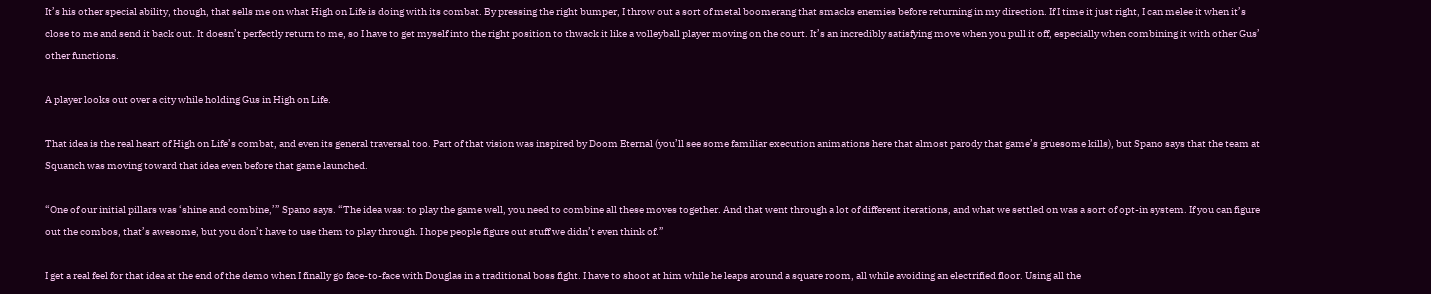It’s his other special ability, though, that sells me on what High on Life is doing with its combat. By pressing the right bumper, I throw out a sort of metal boomerang that smacks enemies before returning in my direction. If I time it just right, I can melee it when it’s close to me and send it back out. It doesn’t perfectly return to me, so I have to get myself into the right position to thwack it like a volleyball player moving on the court. It’s an incredibly satisfying move when you pull it off, especially when combining it with other Gus’ other functions.

A player looks out over a city while holding Gus in High on Life.

That idea is the real heart of High on Life’s combat, and even its general traversal too. Part of that vision was inspired by Doom Eternal (you’ll see some familiar execution animations here that almost parody that game’s gruesome kills), but Spano says that the team at Squanch was moving toward that idea even before that game launched.

“One of our initial pillars was ‘shine and combine,’” Spano says. “The idea was: to play the game well, you need to combine all these moves together. And that went through a lot of different iterations, and what we settled on was a sort of opt-in system. If you can figure out the combos, that’s awesome, but you don’t have to use them to play through. I hope people figure out stuff we didn’t even think of.”

I get a real feel for that idea at the end of the demo when I finally go face-to-face with Douglas in a traditional boss fight. I have to shoot at him while he leaps around a square room, all while avoiding an electrified floor. Using all the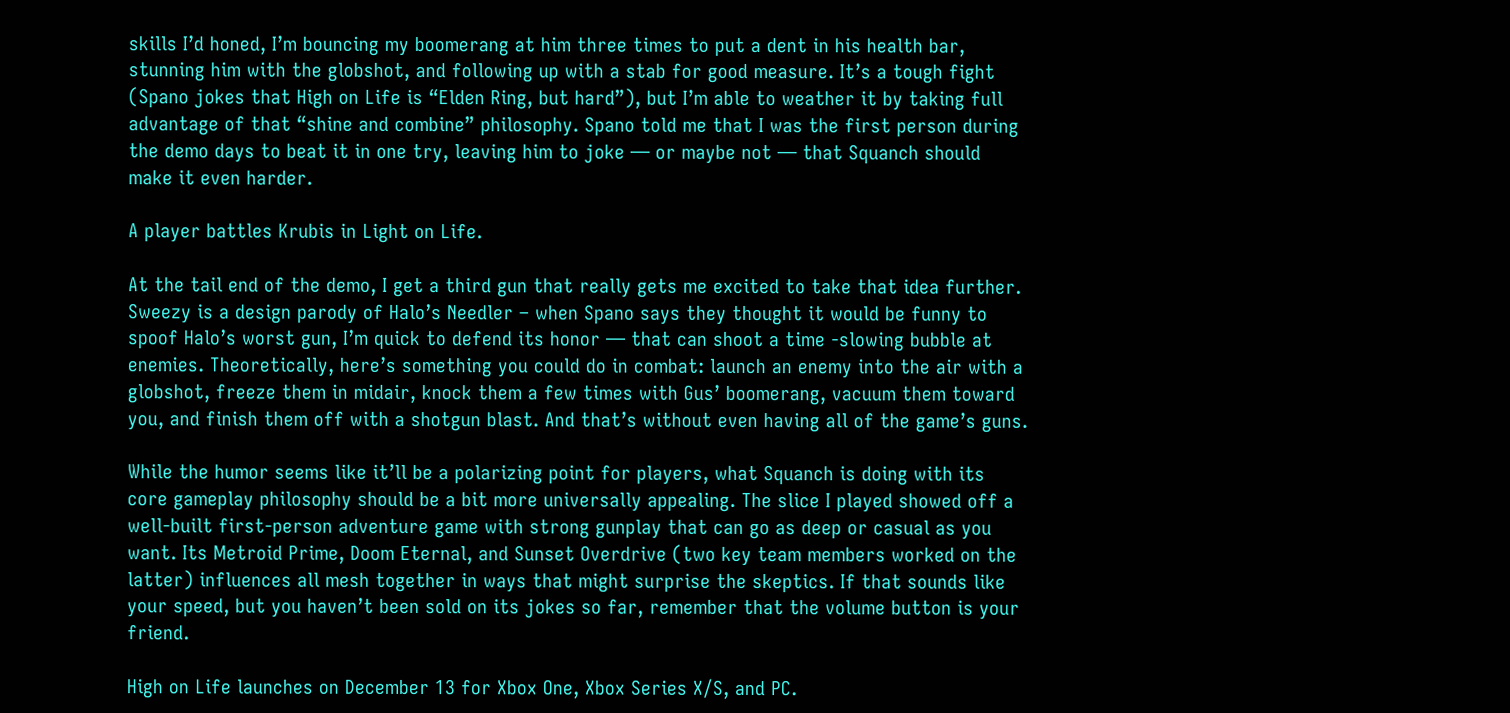skills I’d honed, I’m bouncing my boomerang at him three times to put a dent in his health bar, stunning him with the globshot, and following up with a stab for good measure. It’s a tough fight (Spano jokes that High on Life is “Elden Ring, but hard”), but I’m able to weather it by taking full advantage of that “shine and combine” philosophy. Spano told me that I was the first person during the demo days to beat it in one try, leaving him to joke — or maybe not — that Squanch should make it even harder.

A player battles Krubis in Light on Life.

At the tail end of the demo, I get a third gun that really gets me excited to take that idea further. Sweezy is a design parody of Halo’s Needler – when Spano says they thought it would be funny to spoof Halo’s worst gun, I’m quick to defend its honor — that can shoot a time -slowing bubble at enemies. Theoretically, here’s something you could do in combat: launch an enemy into the air with a globshot, freeze them in midair, knock them a few times with Gus’ boomerang, vacuum them toward you, and finish them off with a shotgun blast. And that’s without even having all of the game’s guns.

While the humor seems like it’ll be a polarizing point for players, what Squanch is doing with its core gameplay philosophy should be a bit more universally appealing. The slice I played showed off a well-built first-person adventure game with strong gunplay that can go as deep or casual as you want. Its Metroid Prime, Doom Eternal, and Sunset Overdrive (two key team members worked on the latter) influences all mesh together in ways that might surprise the skeptics. If that sounds like your speed, but you haven’t been sold on its jokes so far, remember that the volume button is your friend.

High on Life launches on December 13 for Xbox One, Xbox Series X/S, and PC.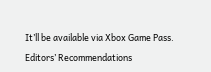It’ll be available via Xbox Game Pass.

Editors’ Recommendations